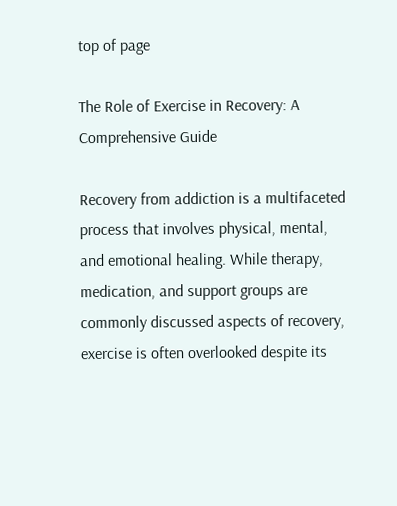top of page

The Role of Exercise in Recovery: A Comprehensive Guide

Recovery from addiction is a multifaceted process that involves physical, mental, and emotional healing. While therapy, medication, and support groups are commonly discussed aspects of recovery, exercise is often overlooked despite its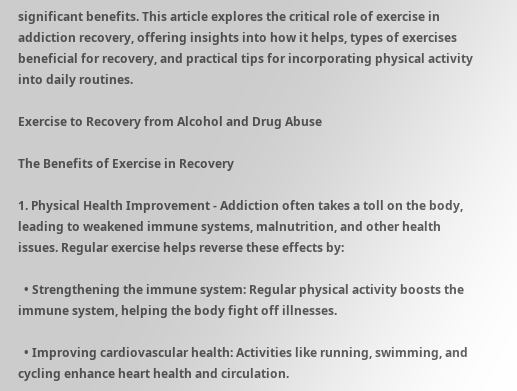significant benefits. This article explores the critical role of exercise in addiction recovery, offering insights into how it helps, types of exercises beneficial for recovery, and practical tips for incorporating physical activity into daily routines.

Exercise to Recovery from Alcohol and Drug Abuse

The Benefits of Exercise in Recovery

1. Physical Health Improvement - Addiction often takes a toll on the body, leading to weakened immune systems, malnutrition, and other health issues. Regular exercise helps reverse these effects by:

  • Strengthening the immune system: Regular physical activity boosts the immune system, helping the body fight off illnesses.

  • Improving cardiovascular health: Activities like running, swimming, and cycling enhance heart health and circulation.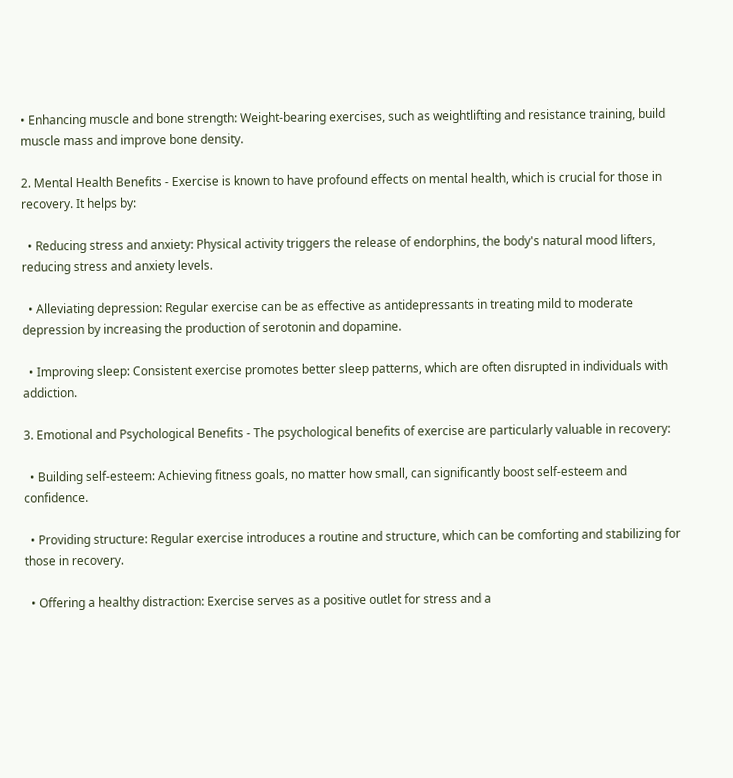• Enhancing muscle and bone strength: Weight-bearing exercises, such as weightlifting and resistance training, build muscle mass and improve bone density.

2. Mental Health Benefits - Exercise is known to have profound effects on mental health, which is crucial for those in recovery. It helps by:

  • Reducing stress and anxiety: Physical activity triggers the release of endorphins, the body's natural mood lifters, reducing stress and anxiety levels.

  • Alleviating depression: Regular exercise can be as effective as antidepressants in treating mild to moderate depression by increasing the production of serotonin and dopamine.

  • Improving sleep: Consistent exercise promotes better sleep patterns, which are often disrupted in individuals with addiction.

3. Emotional and Psychological Benefits - The psychological benefits of exercise are particularly valuable in recovery:

  • Building self-esteem: Achieving fitness goals, no matter how small, can significantly boost self-esteem and confidence.

  • Providing structure: Regular exercise introduces a routine and structure, which can be comforting and stabilizing for those in recovery.

  • Offering a healthy distraction: Exercise serves as a positive outlet for stress and a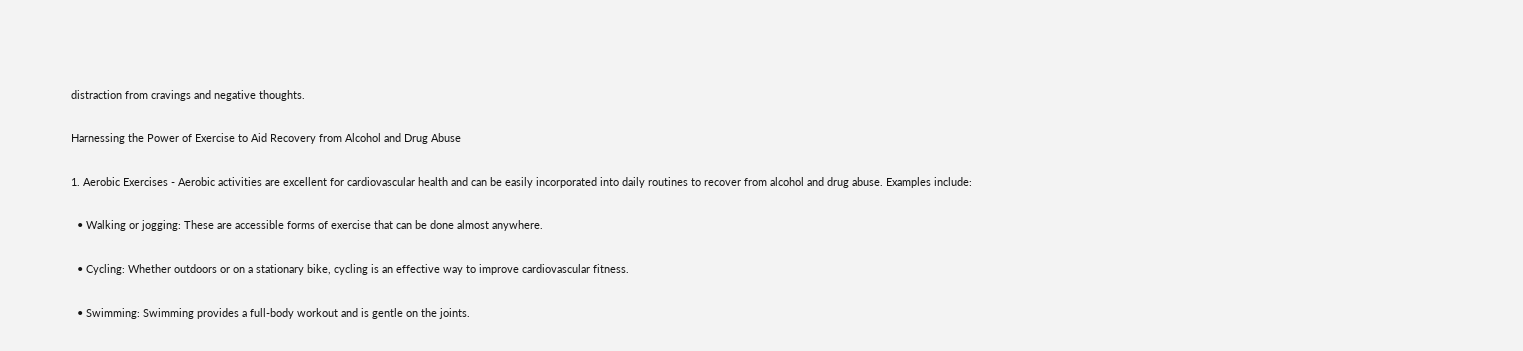distraction from cravings and negative thoughts.

Harnessing the Power of Exercise to Aid Recovery from Alcohol and Drug Abuse

1. Aerobic Exercises - Aerobic activities are excellent for cardiovascular health and can be easily incorporated into daily routines to recover from alcohol and drug abuse. Examples include:

  • Walking or jogging: These are accessible forms of exercise that can be done almost anywhere.

  • Cycling: Whether outdoors or on a stationary bike, cycling is an effective way to improve cardiovascular fitness.

  • Swimming: Swimming provides a full-body workout and is gentle on the joints.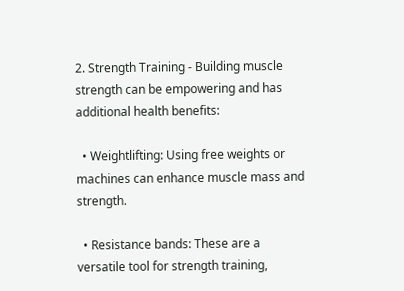2. Strength Training - Building muscle strength can be empowering and has additional health benefits:

  • Weightlifting: Using free weights or machines can enhance muscle mass and strength.

  • Resistance bands: These are a versatile tool for strength training,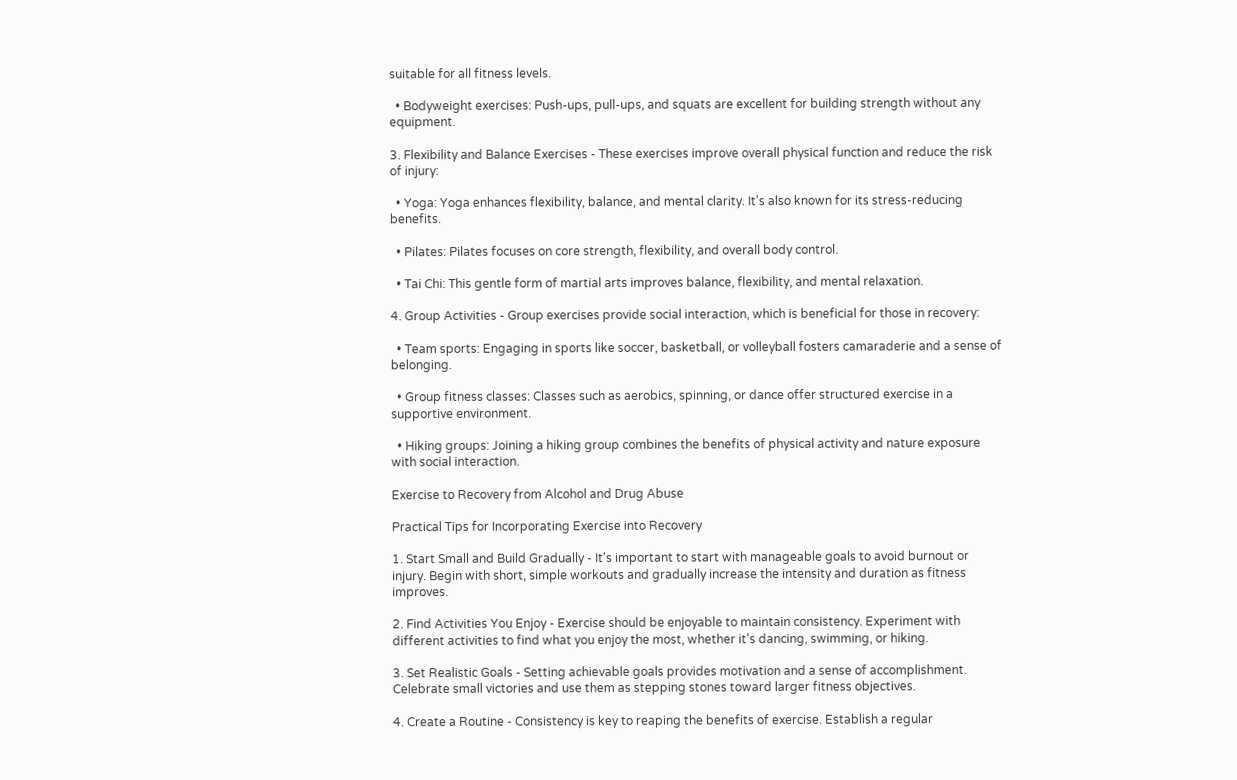suitable for all fitness levels.

  • Bodyweight exercises: Push-ups, pull-ups, and squats are excellent for building strength without any equipment.

3. Flexibility and Balance Exercises - These exercises improve overall physical function and reduce the risk of injury:

  • Yoga: Yoga enhances flexibility, balance, and mental clarity. It's also known for its stress-reducing benefits.

  • Pilates: Pilates focuses on core strength, flexibility, and overall body control.

  • Tai Chi: This gentle form of martial arts improves balance, flexibility, and mental relaxation.

4. Group Activities - Group exercises provide social interaction, which is beneficial for those in recovery:

  • Team sports: Engaging in sports like soccer, basketball, or volleyball fosters camaraderie and a sense of belonging.

  • Group fitness classes: Classes such as aerobics, spinning, or dance offer structured exercise in a supportive environment.

  • Hiking groups: Joining a hiking group combines the benefits of physical activity and nature exposure with social interaction.

Exercise to Recovery from Alcohol and Drug Abuse

Practical Tips for Incorporating Exercise into Recovery

1. Start Small and Build Gradually - It's important to start with manageable goals to avoid burnout or injury. Begin with short, simple workouts and gradually increase the intensity and duration as fitness improves.

2. Find Activities You Enjoy - Exercise should be enjoyable to maintain consistency. Experiment with different activities to find what you enjoy the most, whether it's dancing, swimming, or hiking.

3. Set Realistic Goals - Setting achievable goals provides motivation and a sense of accomplishment. Celebrate small victories and use them as stepping stones toward larger fitness objectives.

4. Create a Routine - Consistency is key to reaping the benefits of exercise. Establish a regular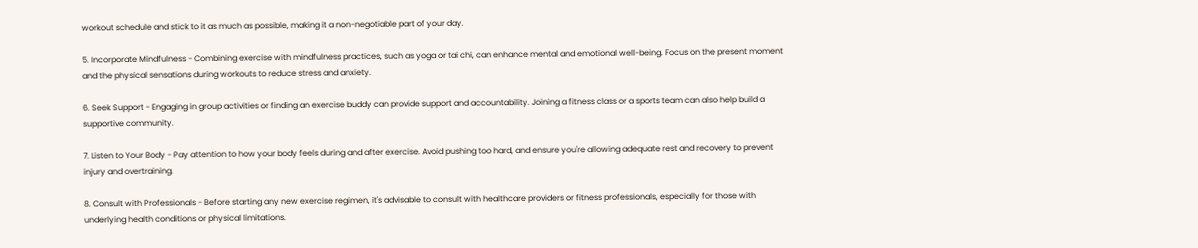workout schedule and stick to it as much as possible, making it a non-negotiable part of your day.

5. Incorporate Mindfulness - Combining exercise with mindfulness practices, such as yoga or tai chi, can enhance mental and emotional well-being. Focus on the present moment and the physical sensations during workouts to reduce stress and anxiety.

6. Seek Support - Engaging in group activities or finding an exercise buddy can provide support and accountability. Joining a fitness class or a sports team can also help build a supportive community.

7. Listen to Your Body - Pay attention to how your body feels during and after exercise. Avoid pushing too hard, and ensure you're allowing adequate rest and recovery to prevent injury and overtraining.

8. Consult with Professionals - Before starting any new exercise regimen, it's advisable to consult with healthcare providers or fitness professionals, especially for those with underlying health conditions or physical limitations.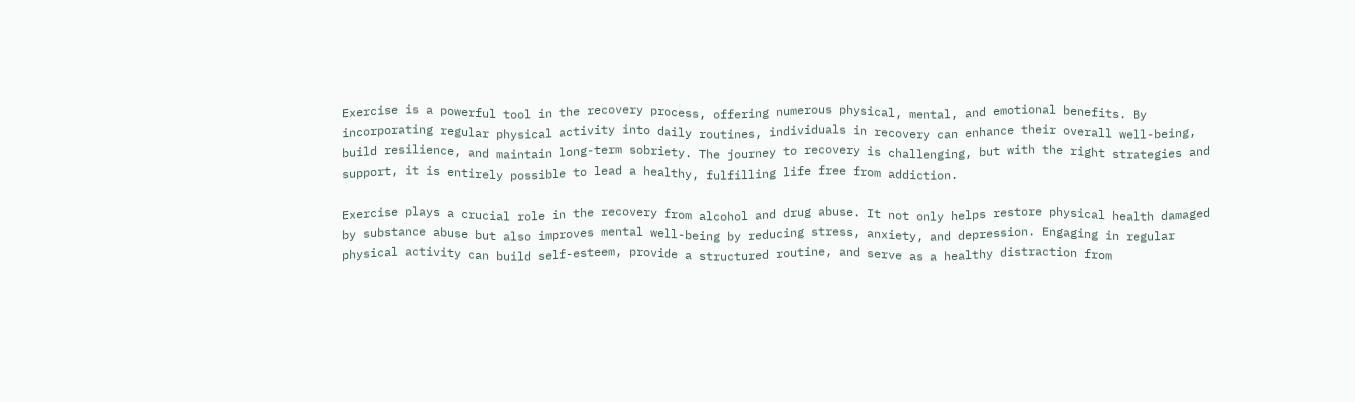Exercise is a powerful tool in the recovery process, offering numerous physical, mental, and emotional benefits. By incorporating regular physical activity into daily routines, individuals in recovery can enhance their overall well-being, build resilience, and maintain long-term sobriety. The journey to recovery is challenging, but with the right strategies and support, it is entirely possible to lead a healthy, fulfilling life free from addiction.

Exercise plays a crucial role in the recovery from alcohol and drug abuse. It not only helps restore physical health damaged by substance abuse but also improves mental well-being by reducing stress, anxiety, and depression. Engaging in regular physical activity can build self-esteem, provide a structured routine, and serve as a healthy distraction from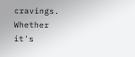cravings. Whether it's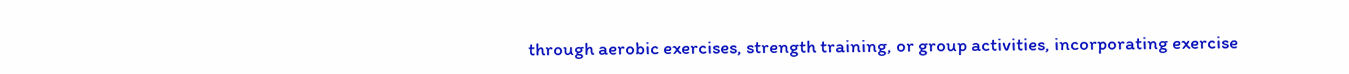through aerobic exercises, strength training, or group activities, incorporating exercise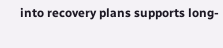into recovery plans supports long-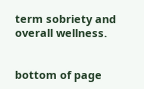term sobriety and overall wellness.


bottom of page